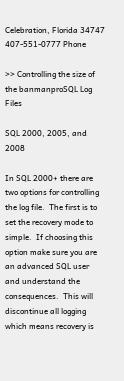Celebration, Florida 34747
407-551-0777 Phone

>> Controlling the size of the banmanproSQL Log Files

SQL 2000, 2005, and 2008

In SQL 2000+ there are two options for controlling the log file.  The first is to set the recovery mode to simple.  If choosing this option make sure you are an advanced SQL user and understand the consequences.  This will discontinue all logging which means recovery is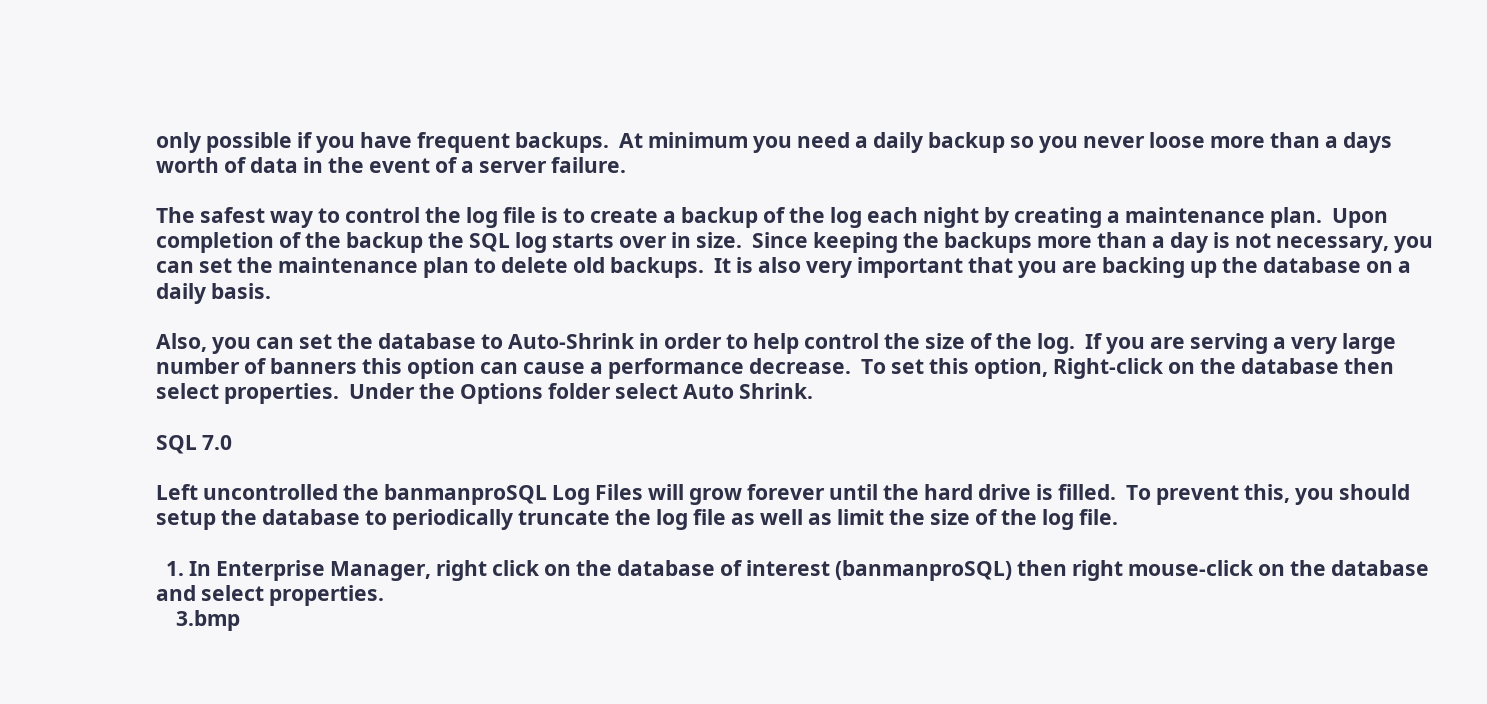only possible if you have frequent backups.  At minimum you need a daily backup so you never loose more than a days worth of data in the event of a server failure.

The safest way to control the log file is to create a backup of the log each night by creating a maintenance plan.  Upon completion of the backup the SQL log starts over in size.  Since keeping the backups more than a day is not necessary, you can set the maintenance plan to delete old backups.  It is also very important that you are backing up the database on a daily basis.

Also, you can set the database to Auto-Shrink in order to help control the size of the log.  If you are serving a very large number of banners this option can cause a performance decrease.  To set this option, Right-click on the database then select properties.  Under the Options folder select Auto Shrink.

SQL 7.0

Left uncontrolled the banmanproSQL Log Files will grow forever until the hard drive is filled.  To prevent this, you should setup the database to periodically truncate the log file as well as limit the size of the log file.

  1. In Enterprise Manager, right click on the database of interest (banmanproSQL) then right mouse-click on the database and select properties.
    3.bmp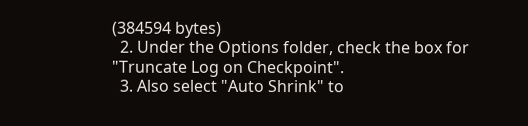(384594 bytes)
  2. Under the Options folder, check the box for "Truncate Log on Checkpoint".
  3. Also select "Auto Shrink" to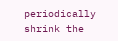periodically shrink the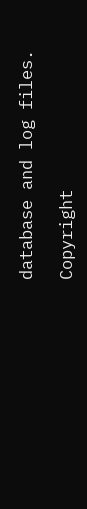database and log files.

Copyright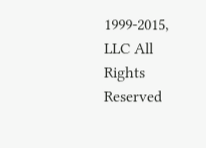1999-2015, LLC All Rights Reserved